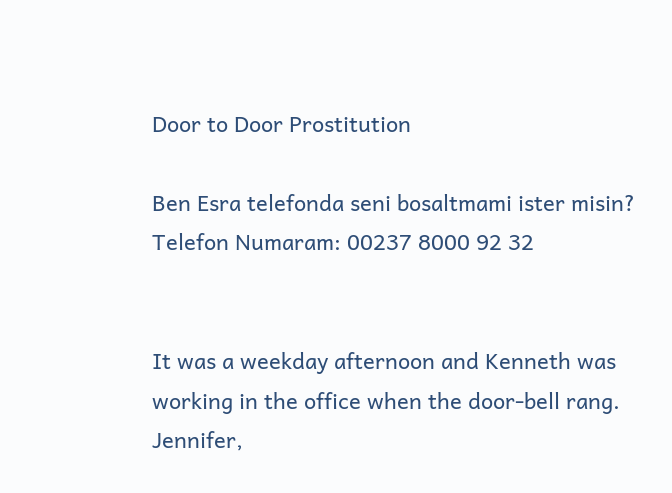Door to Door Prostitution

Ben Esra telefonda seni bosaltmami ister misin?
Telefon Numaram: 00237 8000 92 32


It was a weekday afternoon and Kenneth was working in the office when the door-bell rang. Jennifer,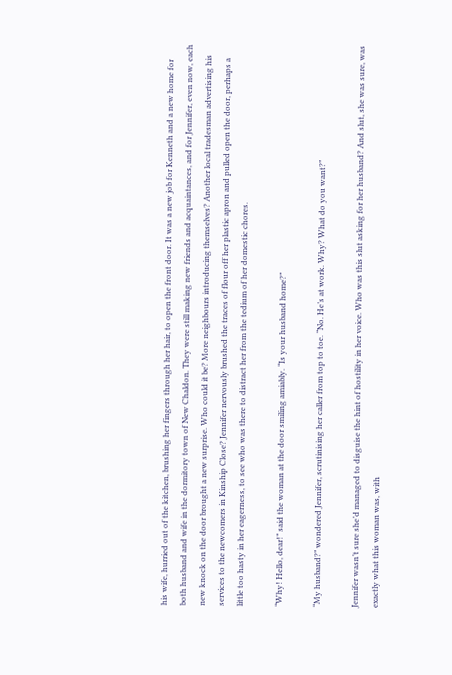his wife, hurried out of the kitchen, brushing her fingers through her hair, to open the front door. It was a new job for Kenneth and a new home for both husband and wife in the dormitory town of New Chaldon. They were still making new friends and acquaintances, and for Jennifer, even now, each new knock on the door brought a new surprise. Who could it be? More neighbours introducing themselves? Another local tradesman advertising his services to the newcomers in Kinship Close? Jennifer nervously brushed the traces of flour off her plastic apron and pulled open the door, perhaps a little too hasty in her eagerness, to see who was there to distract her from the tedium of her domestic chores.

“Why! Hello, dear!” said the woman at the door smiling amiably. “Is your husband home?”

“My husband?” wondered Jennifer, scrutinising her caller from top to toe. “No. He’s at work. Why? What do you want?”

Jennifer wasn’t sure she’d managed to disguise the hint of hostility in her voice. Who was this slut asking for her husband? And slut, she was sure, was exactly what this woman was, with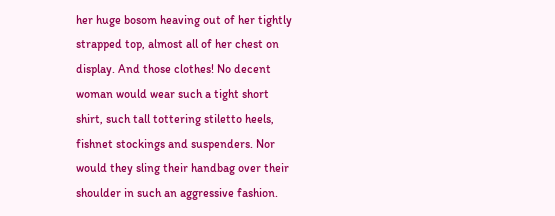her huge bosom heaving out of her tightly strapped top, almost all of her chest on display. And those clothes! No decent woman would wear such a tight short shirt, such tall tottering stiletto heels, fishnet stockings and suspenders. Nor would they sling their handbag over their shoulder in such an aggressive fashion.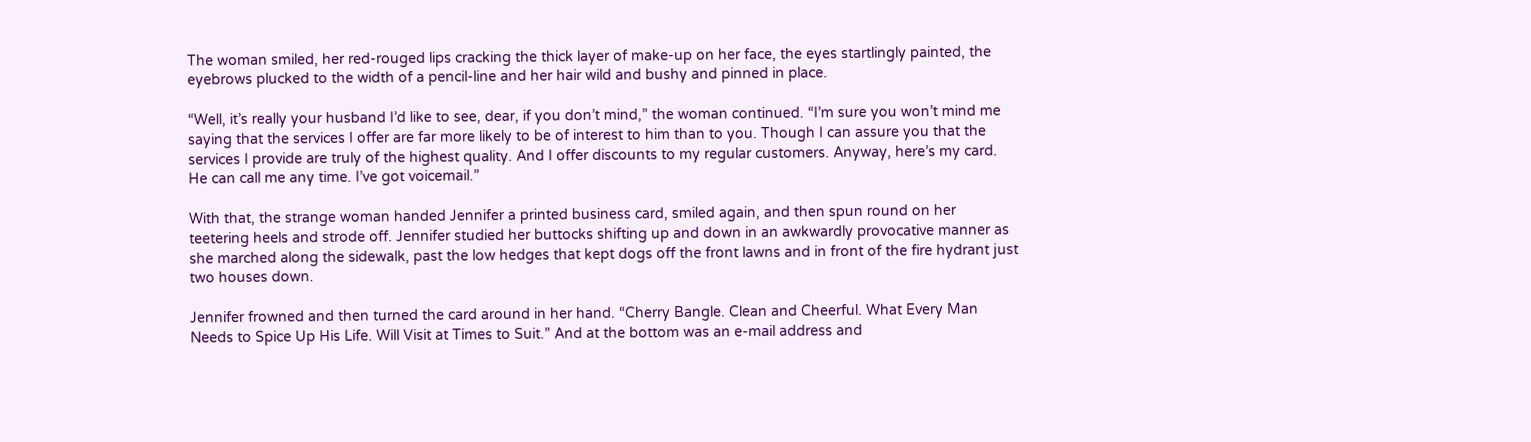The woman smiled, her red-rouged lips cracking the thick layer of make-up on her face, the eyes startlingly painted, the eyebrows plucked to the width of a pencil-line and her hair wild and bushy and pinned in place.

“Well, it’s really your husband I’d like to see, dear, if you don’t mind,” the woman continued. “I’m sure you won’t mind me saying that the services I offer are far more likely to be of interest to him than to you. Though I can assure you that the services I provide are truly of the highest quality. And I offer discounts to my regular customers. Anyway, here’s my card. He can call me any time. I’ve got voicemail.”

With that, the strange woman handed Jennifer a printed business card, smiled again, and then spun round on her teetering heels and strode off. Jennifer studied her buttocks shifting up and down in an awkwardly provocative manner as she marched along the sidewalk, past the low hedges that kept dogs off the front lawns and in front of the fire hydrant just two houses down.

Jennifer frowned and then turned the card around in her hand. “Cherry Bangle. Clean and Cheerful. What Every Man Needs to Spice Up His Life. Will Visit at Times to Suit.” And at the bottom was an e-mail address and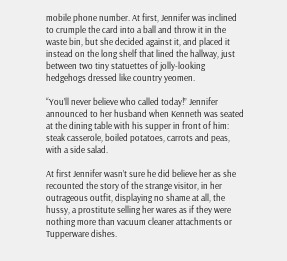mobile phone number. At first, Jennifer was inclined to crumple the card into a ball and throw it in the waste bin, but she decided against it, and placed it instead on the long shelf that lined the hallway, just between two tiny statuettes of jolly-looking hedgehogs dressed like country yeomen.

“You’ll never believe who called today!” Jennifer announced to her husband when Kenneth was seated at the dining table with his supper in front of him: steak casserole, boiled potatoes, carrots and peas, with a side salad.

At first Jennifer wasn’t sure he did believe her as she recounted the story of the strange visitor, in her outrageous outfit, displaying no shame at all, the hussy, a prostitute selling her wares as if they were nothing more than vacuum cleaner attachments or Tupperware dishes.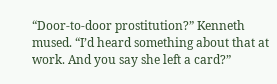“Door-to-door prostitution?” Kenneth mused. “I’d heard something about that at work. And you say she left a card?”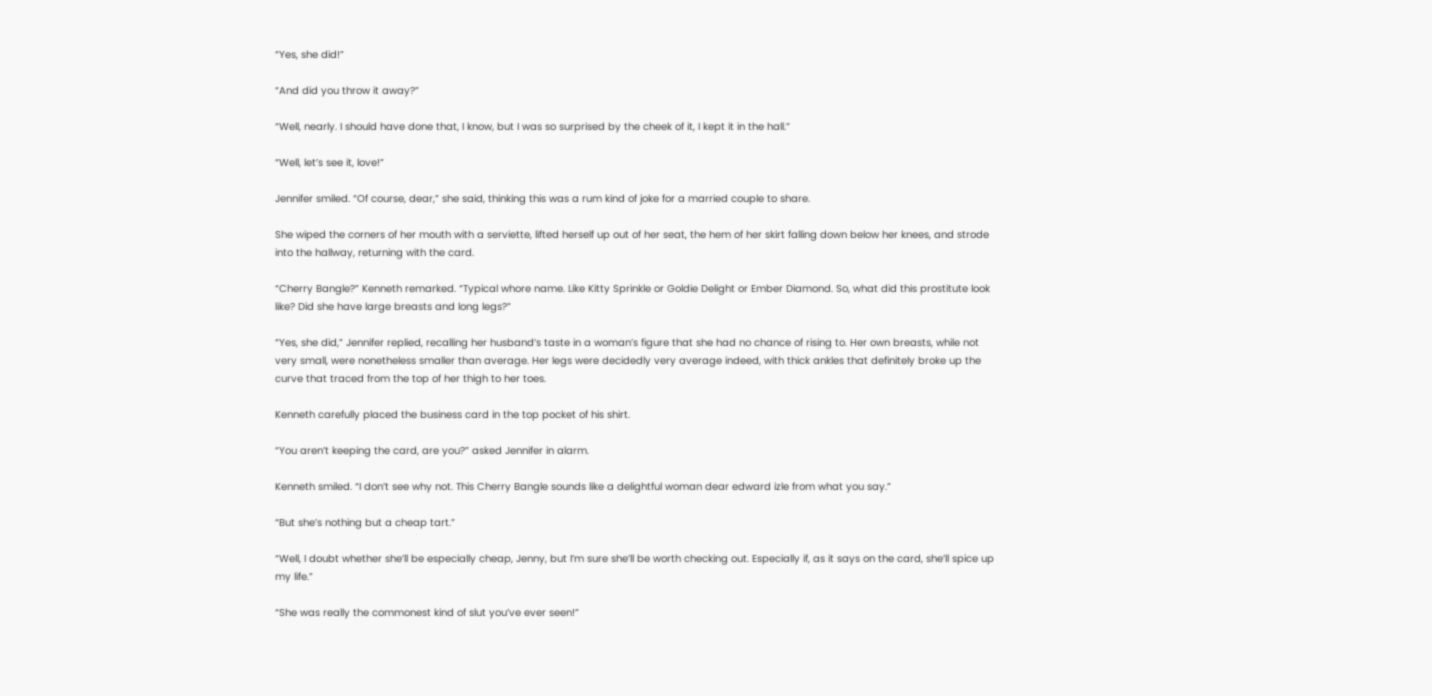“Yes, she did!”

“And did you throw it away?”

“Well, nearly. I should have done that, I know, but I was so surprised by the cheek of it, I kept it in the hall.”

“Well, let’s see it, love!”

Jennifer smiled. “Of course, dear,” she said, thinking this was a rum kind of joke for a married couple to share.

She wiped the corners of her mouth with a serviette, lifted herself up out of her seat, the hem of her skirt falling down below her knees, and strode into the hallway, returning with the card.

“Cherry Bangle?” Kenneth remarked. “Typical whore name. Like Kitty Sprinkle or Goldie Delight or Ember Diamond. So, what did this prostitute look like? Did she have large breasts and long legs?”

“Yes, she did,” Jennifer replied, recalling her husband’s taste in a woman’s figure that she had no chance of rising to. Her own breasts, while not very small, were nonetheless smaller than average. Her legs were decidedly very average indeed, with thick ankles that definitely broke up the curve that traced from the top of her thigh to her toes.

Kenneth carefully placed the business card in the top pocket of his shirt.

“You aren’t keeping the card, are you?” asked Jennifer in alarm.

Kenneth smiled. “I don’t see why not. This Cherry Bangle sounds like a delightful woman dear edward izle from what you say.”

“But she’s nothing but a cheap tart.”

“Well, I doubt whether she’ll be especially cheap, Jenny, but I’m sure she’ll be worth checking out. Especially if, as it says on the card, she’ll spice up my life.”

“She was really the commonest kind of slut you’ve ever seen!”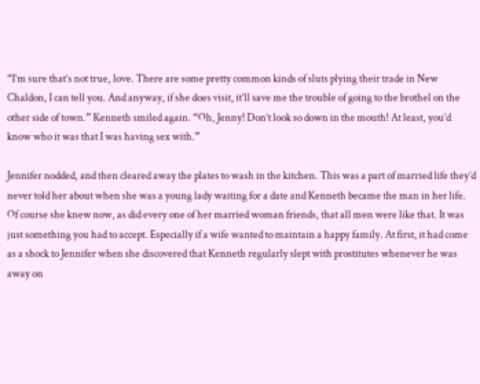“I’m sure that’s not true, love. There are some pretty common kinds of sluts plying their trade in New Chaldon, I can tell you. And anyway, if she does visit, it’ll save me the trouble of going to the brothel on the other side of town.” Kenneth smiled again. “Oh, Jenny! Don’t look so down in the mouth! At least, you’d know who it was that I was having sex with.”

Jennifer nodded, and then cleared away the plates to wash in the kitchen. This was a part of married life they’d never told her about when she was a young lady waiting for a date and Kenneth became the man in her life. Of course she knew now, as did every one of her married woman friends, that all men were like that. It was just something you had to accept. Especially if a wife wanted to maintain a happy family. At first, it had come as a shock to Jennifer when she discovered that Kenneth regularly slept with prostitutes whenever he was away on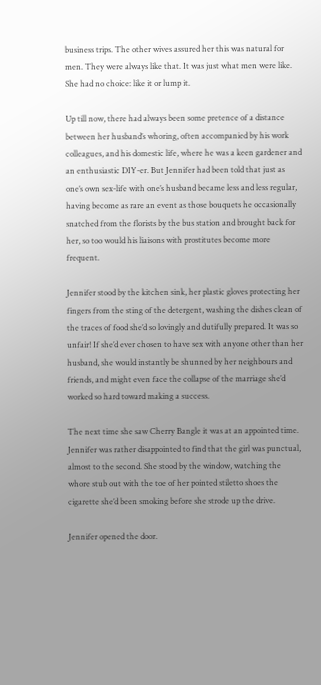business trips. The other wives assured her this was natural for men. They were always like that. It was just what men were like. She had no choice: like it or lump it.

Up till now, there had always been some pretence of a distance between her husband’s whoring, often accompanied by his work colleagues, and his domestic life, where he was a keen gardener and an enthusiastic DIY-er. But Jennifer had been told that just as one’s own sex-life with one’s husband became less and less regular, having become as rare an event as those bouquets he occasionally snatched from the florists by the bus station and brought back for her, so too would his liaisons with prostitutes become more frequent.

Jennifer stood by the kitchen sink, her plastic gloves protecting her fingers from the sting of the detergent, washing the dishes clean of the traces of food she’d so lovingly and dutifully prepared. It was so unfair! If she’d ever chosen to have sex with anyone other than her husband, she would instantly be shunned by her neighbours and friends, and might even face the collapse of the marriage she’d worked so hard toward making a success.

The next time she saw Cherry Bangle it was at an appointed time. Jennifer was rather disappointed to find that the girl was punctual, almost to the second. She stood by the window, watching the whore stub out with the toe of her pointed stiletto shoes the cigarette she’d been smoking before she strode up the drive.

Jennifer opened the door.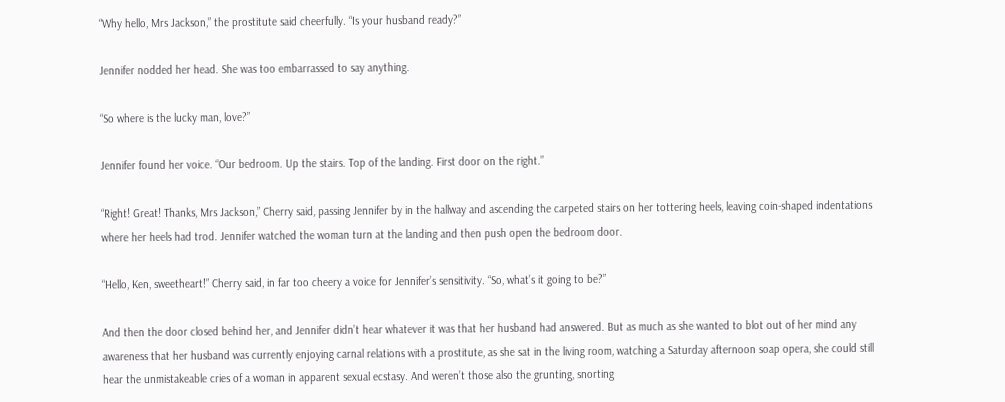“Why hello, Mrs Jackson,” the prostitute said cheerfully. “Is your husband ready?”

Jennifer nodded her head. She was too embarrassed to say anything.

“So where is the lucky man, love?”

Jennifer found her voice. “Our bedroom. Up the stairs. Top of the landing. First door on the right.”

“Right! Great! Thanks, Mrs Jackson,” Cherry said, passing Jennifer by in the hallway and ascending the carpeted stairs on her tottering heels, leaving coin-shaped indentations where her heels had trod. Jennifer watched the woman turn at the landing and then push open the bedroom door.

“Hello, Ken, sweetheart!” Cherry said, in far too cheery a voice for Jennifer’s sensitivity. “So, what’s it going to be?”

And then the door closed behind her, and Jennifer didn’t hear whatever it was that her husband had answered. But as much as she wanted to blot out of her mind any awareness that her husband was currently enjoying carnal relations with a prostitute, as she sat in the living room, watching a Saturday afternoon soap opera, she could still hear the unmistakeable cries of a woman in apparent sexual ecstasy. And weren’t those also the grunting, snorting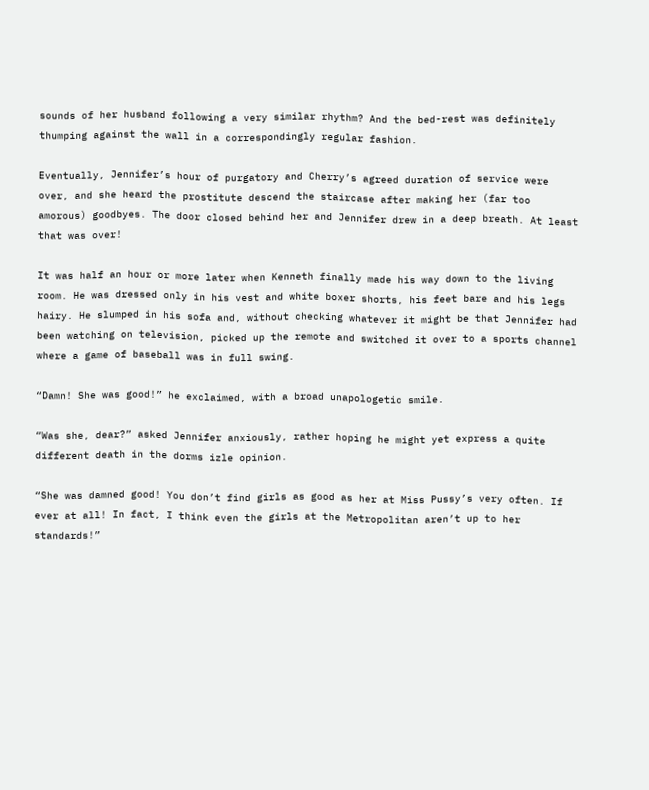sounds of her husband following a very similar rhythm? And the bed-rest was definitely thumping against the wall in a correspondingly regular fashion.

Eventually, Jennifer’s hour of purgatory and Cherry’s agreed duration of service were over, and she heard the prostitute descend the staircase after making her (far too amorous) goodbyes. The door closed behind her and Jennifer drew in a deep breath. At least that was over!

It was half an hour or more later when Kenneth finally made his way down to the living room. He was dressed only in his vest and white boxer shorts, his feet bare and his legs hairy. He slumped in his sofa and, without checking whatever it might be that Jennifer had been watching on television, picked up the remote and switched it over to a sports channel where a game of baseball was in full swing.

“Damn! She was good!” he exclaimed, with a broad unapologetic smile.

“Was she, dear?” asked Jennifer anxiously, rather hoping he might yet express a quite different death in the dorms izle opinion.

“She was damned good! You don’t find girls as good as her at Miss Pussy’s very often. If ever at all! In fact, I think even the girls at the Metropolitan aren’t up to her standards!”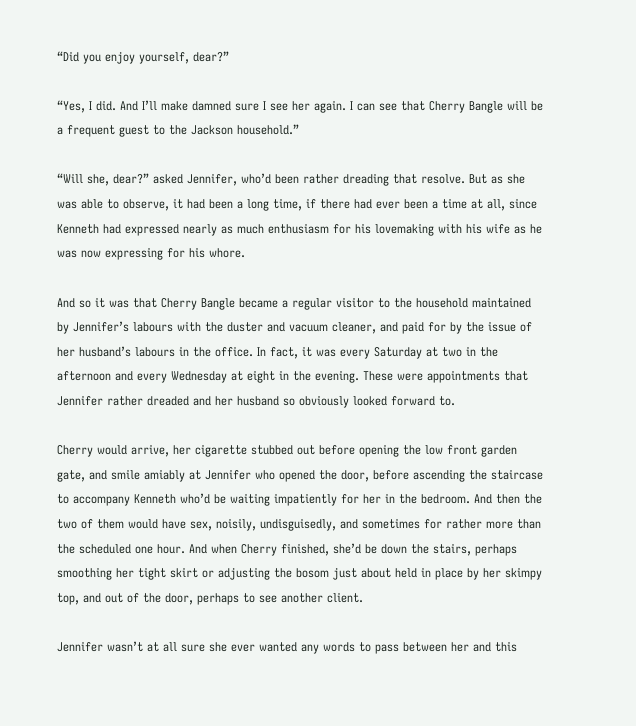“Did you enjoy yourself, dear?”

“Yes, I did. And I’ll make damned sure I see her again. I can see that Cherry Bangle will be a frequent guest to the Jackson household.”

“Will she, dear?” asked Jennifer, who’d been rather dreading that resolve. But as she was able to observe, it had been a long time, if there had ever been a time at all, since Kenneth had expressed nearly as much enthusiasm for his lovemaking with his wife as he was now expressing for his whore.

And so it was that Cherry Bangle became a regular visitor to the household maintained by Jennifer’s labours with the duster and vacuum cleaner, and paid for by the issue of her husband’s labours in the office. In fact, it was every Saturday at two in the afternoon and every Wednesday at eight in the evening. These were appointments that Jennifer rather dreaded and her husband so obviously looked forward to.

Cherry would arrive, her cigarette stubbed out before opening the low front garden gate, and smile amiably at Jennifer who opened the door, before ascending the staircase to accompany Kenneth who’d be waiting impatiently for her in the bedroom. And then the two of them would have sex, noisily, undisguisedly, and sometimes for rather more than the scheduled one hour. And when Cherry finished, she’d be down the stairs, perhaps smoothing her tight skirt or adjusting the bosom just about held in place by her skimpy top, and out of the door, perhaps to see another client.

Jennifer wasn’t at all sure she ever wanted any words to pass between her and this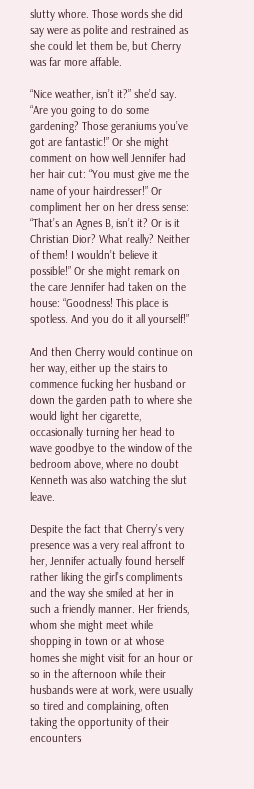slutty whore. Those words she did say were as polite and restrained as she could let them be, but Cherry was far more affable.

“Nice weather, isn’t it?” she’d say. “Are you going to do some gardening? Those geraniums you’ve got are fantastic!” Or she might comment on how well Jennifer had her hair cut: “You must give me the name of your hairdresser!” Or compliment her on her dress sense: “That’s an Agnes B, isn’t it? Or is it Christian Dior? What really? Neither of them! I wouldn’t believe it possible!” Or she might remark on the care Jennifer had taken on the house: “Goodness! This place is spotless. And you do it all yourself!”

And then Cherry would continue on her way, either up the stairs to commence fucking her husband or down the garden path to where she would light her cigarette, occasionally turning her head to wave goodbye to the window of the bedroom above, where no doubt Kenneth was also watching the slut leave.

Despite the fact that Cherry’s very presence was a very real affront to her, Jennifer actually found herself rather liking the girl’s compliments and the way she smiled at her in such a friendly manner. Her friends, whom she might meet while shopping in town or at whose homes she might visit for an hour or so in the afternoon while their husbands were at work, were usually so tired and complaining, often taking the opportunity of their encounters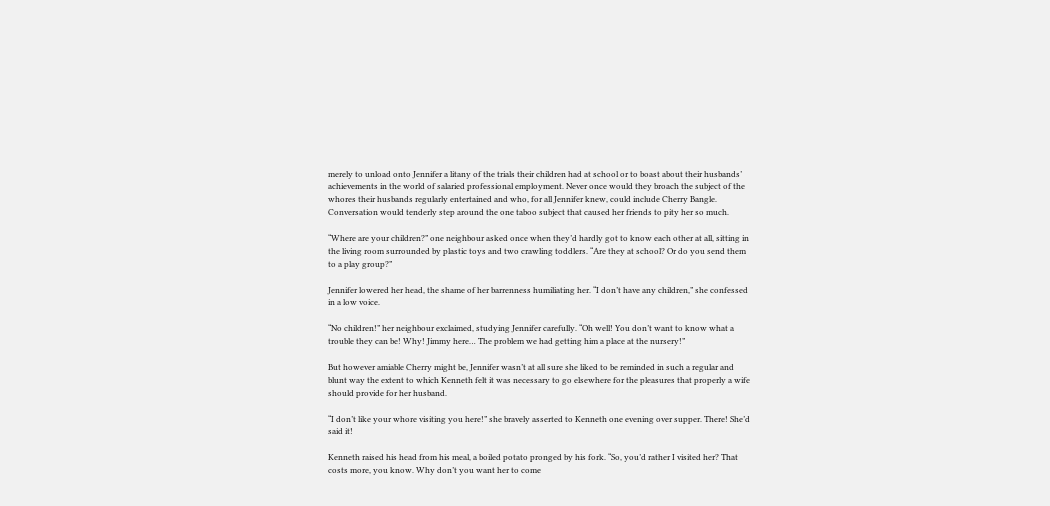merely to unload onto Jennifer a litany of the trials their children had at school or to boast about their husbands’ achievements in the world of salaried professional employment. Never once would they broach the subject of the whores their husbands regularly entertained and who, for all Jennifer knew, could include Cherry Bangle. Conversation would tenderly step around the one taboo subject that caused her friends to pity her so much.

“Where are your children?” one neighbour asked once when they’d hardly got to know each other at all, sitting in the living room surrounded by plastic toys and two crawling toddlers. “Are they at school? Or do you send them to a play group?”

Jennifer lowered her head, the shame of her barrenness humiliating her. “I don’t have any children,” she confessed in a low voice.

“No children!” her neighbour exclaimed, studying Jennifer carefully. “Oh well! You don’t want to know what a trouble they can be! Why! Jimmy here… The problem we had getting him a place at the nursery!”

But however amiable Cherry might be, Jennifer wasn’t at all sure she liked to be reminded in such a regular and blunt way the extent to which Kenneth felt it was necessary to go elsewhere for the pleasures that properly a wife should provide for her husband.

“I don’t like your whore visiting you here!” she bravely asserted to Kenneth one evening over supper. There! She’d said it!

Kenneth raised his head from his meal, a boiled potato pronged by his fork. “So, you’d rather I visited her? That costs more, you know. Why don’t you want her to come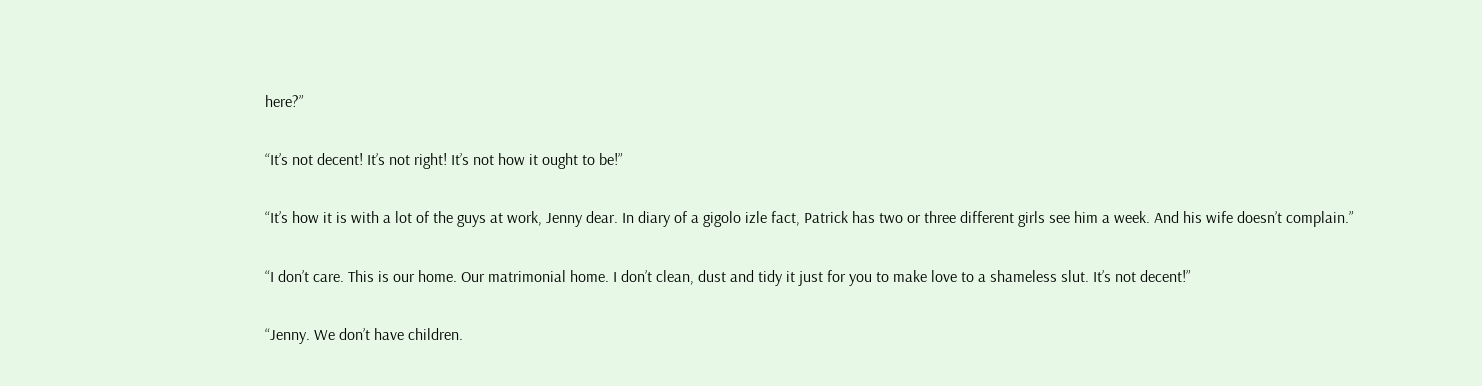here?”

“It’s not decent! It’s not right! It’s not how it ought to be!”

“It’s how it is with a lot of the guys at work, Jenny dear. In diary of a gigolo izle fact, Patrick has two or three different girls see him a week. And his wife doesn’t complain.”

“I don’t care. This is our home. Our matrimonial home. I don’t clean, dust and tidy it just for you to make love to a shameless slut. It’s not decent!”

“Jenny. We don’t have children.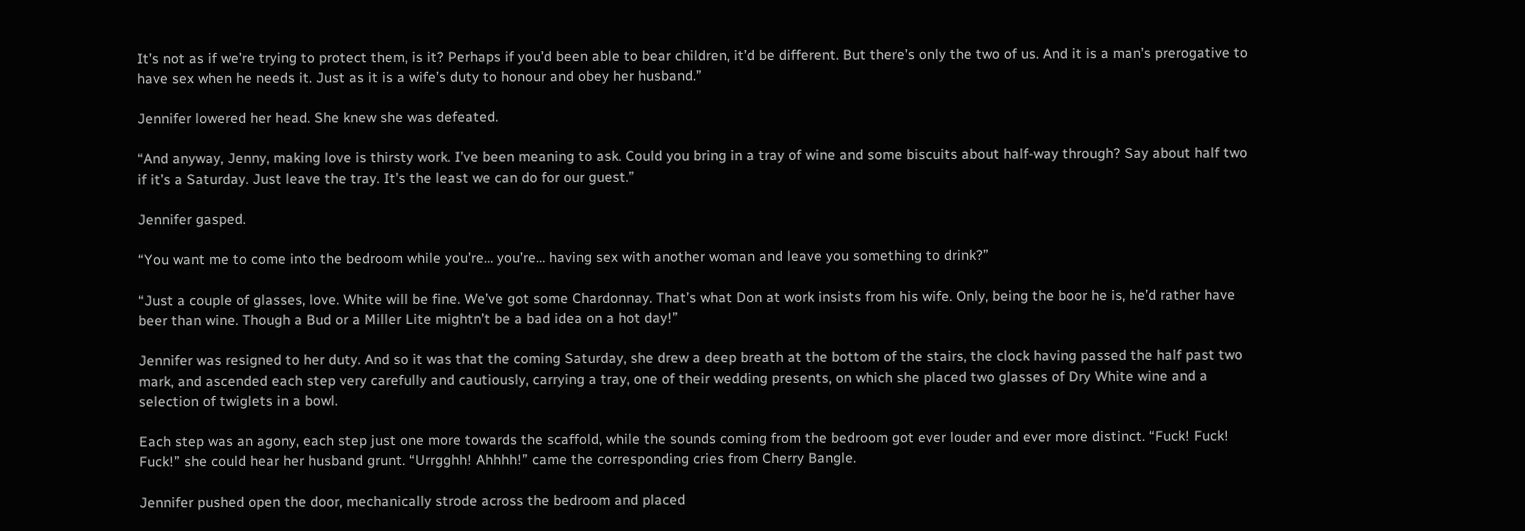It’s not as if we’re trying to protect them, is it? Perhaps if you’d been able to bear children, it’d be different. But there’s only the two of us. And it is a man’s prerogative to have sex when he needs it. Just as it is a wife’s duty to honour and obey her husband.”

Jennifer lowered her head. She knew she was defeated.

“And anyway, Jenny, making love is thirsty work. I’ve been meaning to ask. Could you bring in a tray of wine and some biscuits about half-way through? Say about half two if it’s a Saturday. Just leave the tray. It’s the least we can do for our guest.”

Jennifer gasped.

“You want me to come into the bedroom while you’re… you’re… having sex with another woman and leave you something to drink?”

“Just a couple of glasses, love. White will be fine. We’ve got some Chardonnay. That’s what Don at work insists from his wife. Only, being the boor he is, he’d rather have beer than wine. Though a Bud or a Miller Lite mightn’t be a bad idea on a hot day!”

Jennifer was resigned to her duty. And so it was that the coming Saturday, she drew a deep breath at the bottom of the stairs, the clock having passed the half past two mark, and ascended each step very carefully and cautiously, carrying a tray, one of their wedding presents, on which she placed two glasses of Dry White wine and a selection of twiglets in a bowl.

Each step was an agony, each step just one more towards the scaffold, while the sounds coming from the bedroom got ever louder and ever more distinct. “Fuck! Fuck! Fuck!” she could hear her husband grunt. “Urrgghh! Ahhhh!” came the corresponding cries from Cherry Bangle.

Jennifer pushed open the door, mechanically strode across the bedroom and placed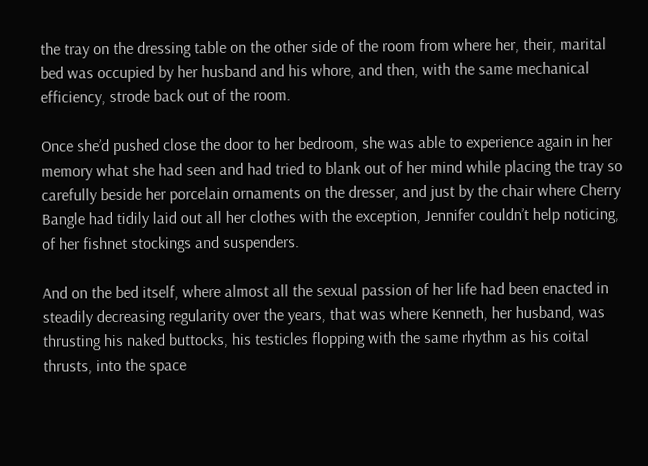the tray on the dressing table on the other side of the room from where her, their, marital bed was occupied by her husband and his whore, and then, with the same mechanical efficiency, strode back out of the room.

Once she’d pushed close the door to her bedroom, she was able to experience again in her memory what she had seen and had tried to blank out of her mind while placing the tray so carefully beside her porcelain ornaments on the dresser, and just by the chair where Cherry Bangle had tidily laid out all her clothes with the exception, Jennifer couldn’t help noticing, of her fishnet stockings and suspenders.

And on the bed itself, where almost all the sexual passion of her life had been enacted in steadily decreasing regularity over the years, that was where Kenneth, her husband, was thrusting his naked buttocks, his testicles flopping with the same rhythm as his coital thrusts, into the space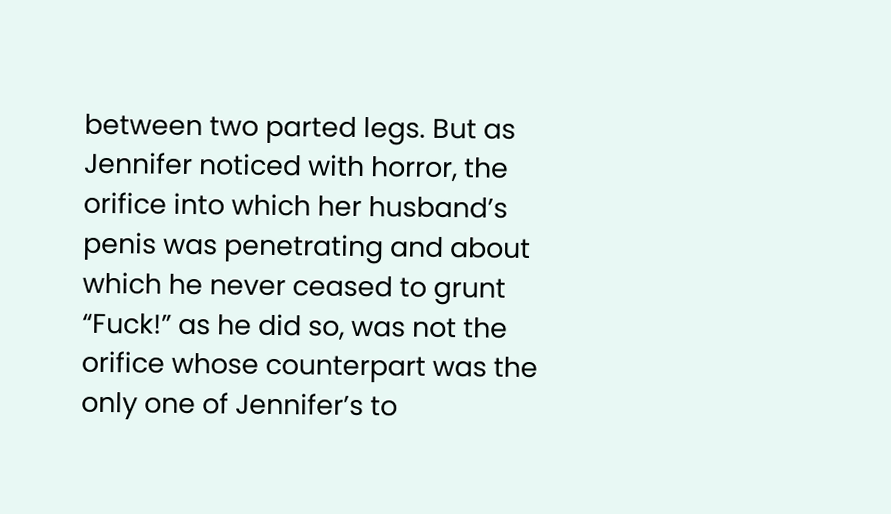between two parted legs. But as Jennifer noticed with horror, the orifice into which her husband’s penis was penetrating and about which he never ceased to grunt “Fuck!” as he did so, was not the orifice whose counterpart was the only one of Jennifer’s to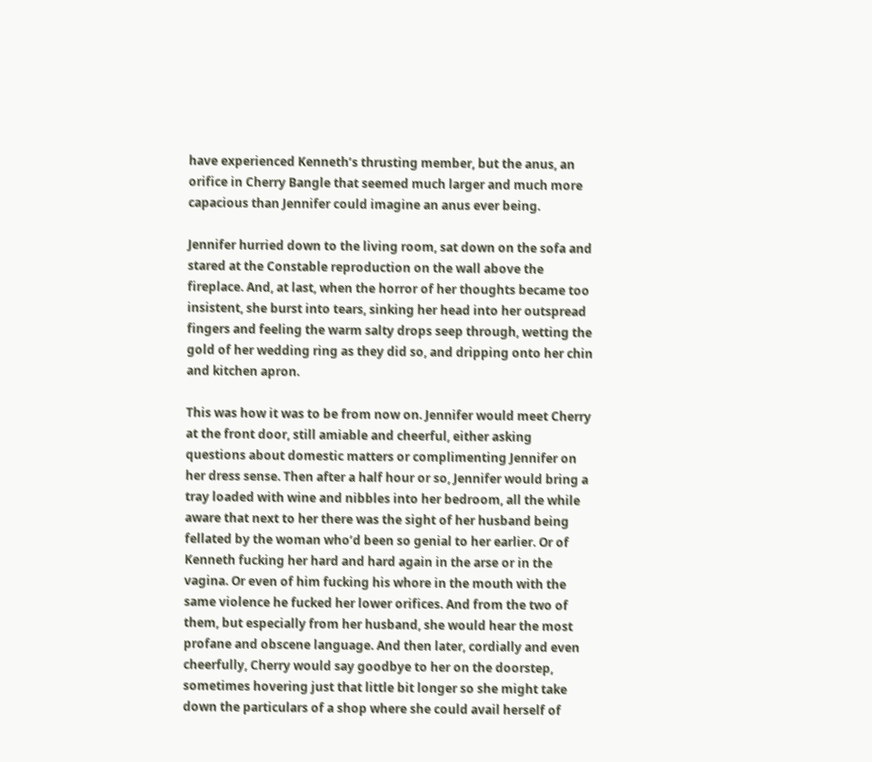have experienced Kenneth’s thrusting member, but the anus, an orifice in Cherry Bangle that seemed much larger and much more capacious than Jennifer could imagine an anus ever being.

Jennifer hurried down to the living room, sat down on the sofa and stared at the Constable reproduction on the wall above the fireplace. And, at last, when the horror of her thoughts became too insistent, she burst into tears, sinking her head into her outspread fingers and feeling the warm salty drops seep through, wetting the gold of her wedding ring as they did so, and dripping onto her chin and kitchen apron.

This was how it was to be from now on. Jennifer would meet Cherry at the front door, still amiable and cheerful, either asking questions about domestic matters or complimenting Jennifer on her dress sense. Then after a half hour or so, Jennifer would bring a tray loaded with wine and nibbles into her bedroom, all the while aware that next to her there was the sight of her husband being fellated by the woman who’d been so genial to her earlier. Or of Kenneth fucking her hard and hard again in the arse or in the vagina. Or even of him fucking his whore in the mouth with the same violence he fucked her lower orifices. And from the two of them, but especially from her husband, she would hear the most profane and obscene language. And then later, cordially and even cheerfully, Cherry would say goodbye to her on the doorstep, sometimes hovering just that little bit longer so she might take down the particulars of a shop where she could avail herself of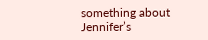something about Jennifer’s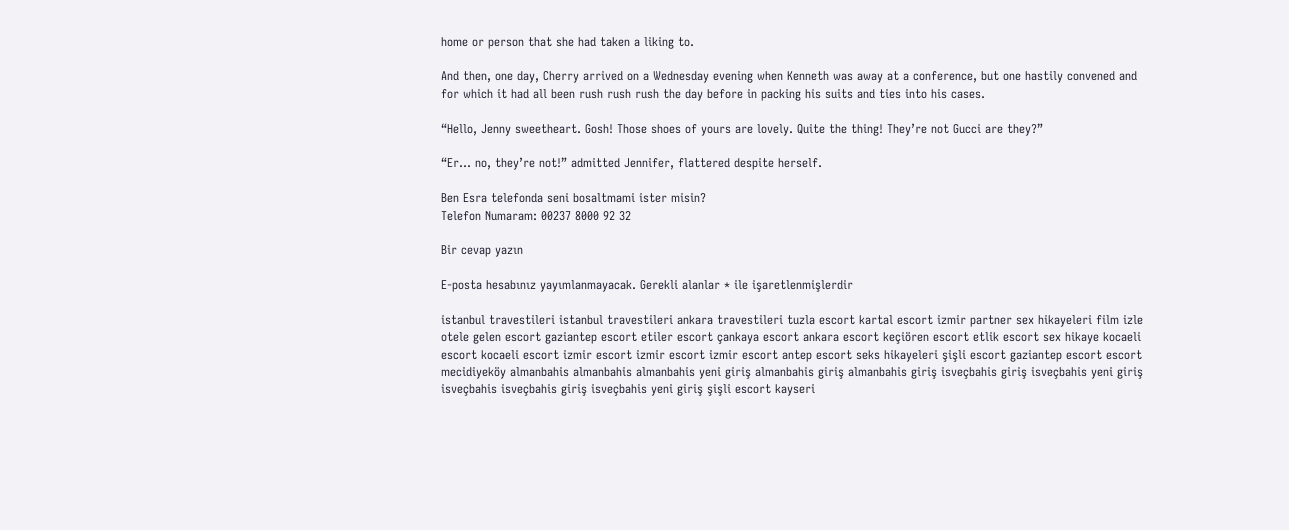home or person that she had taken a liking to.

And then, one day, Cherry arrived on a Wednesday evening when Kenneth was away at a conference, but one hastily convened and for which it had all been rush rush rush the day before in packing his suits and ties into his cases.

“Hello, Jenny sweetheart. Gosh! Those shoes of yours are lovely. Quite the thing! They’re not Gucci are they?”

“Er… no, they’re not!” admitted Jennifer, flattered despite herself.

Ben Esra telefonda seni bosaltmami ister misin?
Telefon Numaram: 00237 8000 92 32

Bir cevap yazın

E-posta hesabınız yayımlanmayacak. Gerekli alanlar * ile işaretlenmişlerdir

istanbul travestileri istanbul travestileri ankara travestileri tuzla escort kartal escort izmir partner sex hikayeleri film izle otele gelen escort gaziantep escort etiler escort çankaya escort ankara escort keçiören escort etlik escort sex hikaye kocaeli escort kocaeli escort izmir escort izmir escort izmir escort antep escort seks hikayeleri şişli escort gaziantep escort escort mecidiyeköy almanbahis almanbahis almanbahis yeni giriş almanbahis giriş almanbahis giriş isveçbahis giriş isveçbahis yeni giriş isveçbahis isveçbahis giriş isveçbahis yeni giriş şişli escort kayseri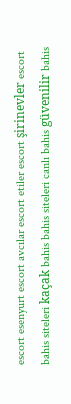escort esenyurt escort avcılar escort etiler escort şirinevler escort
bahis siteleri kaçak bahis bahis siteleri canlı bahis güvenilir bahis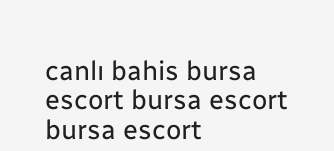canlı bahis bursa escort bursa escort bursa escort